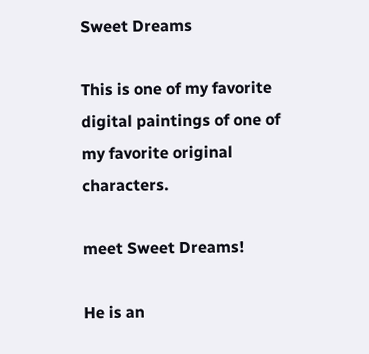Sweet Dreams

This is one of my favorite digital paintings of one of my favorite original characters.

meet Sweet Dreams!

He is an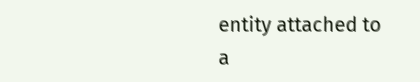entity attached to a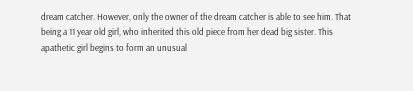dream catcher. However, only the owner of the dream catcher is able to see him. That being a 11 year old girl, who inherited this old piece from her dead big sister. This apathetic girl begins to form an unusual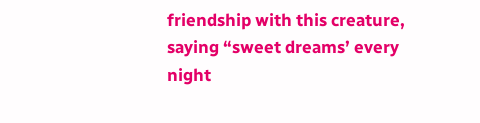friendship with this creature, saying “sweet dreams’ every night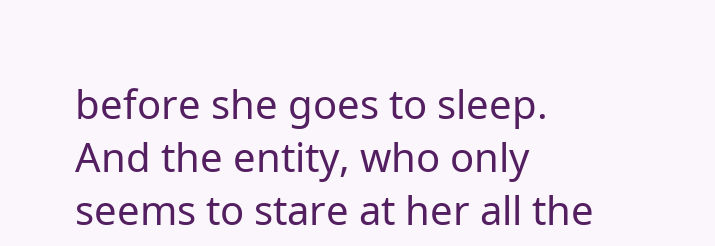before she goes to sleep. And the entity, who only seems to stare at her all the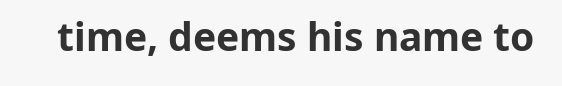time, deems his name to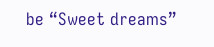be “Sweet dreams”